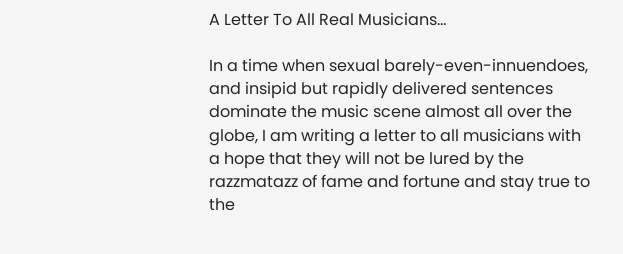A Letter To All Real Musicians…

In a time when sexual barely-even-innuendoes, and insipid but rapidly delivered sentences dominate the music scene almost all over the globe, I am writing a letter to all musicians with a hope that they will not be lured by the razzmatazz of fame and fortune and stay true to the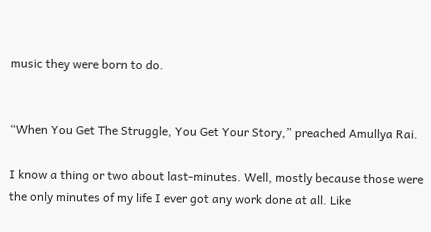music they were born to do.


“When You Get The Struggle, You Get Your Story,” preached Amullya Rai.

I know a thing or two about last-minutes. Well, mostly because those were the only minutes of my life I ever got any work done at all. Like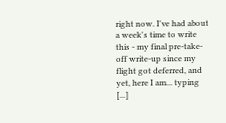right now. I've had about a week's time to write this - my final pre-take-off write-up since my flight got deferred, and yet, here I am... typing [...]